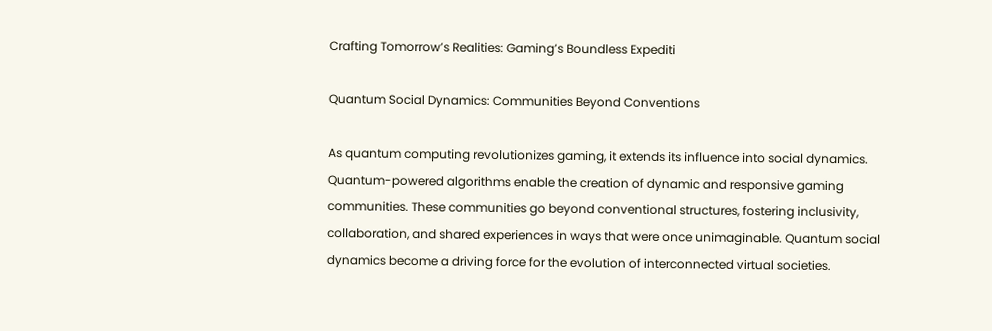Crafting Tomorrow’s Realities: Gaming’s Boundless Expediti

Quantum Social Dynamics: Communities Beyond Conventions

As quantum computing revolutionizes gaming, it extends its influence into social dynamics. Quantum-powered algorithms enable the creation of dynamic and responsive gaming communities. These communities go beyond conventional structures, fostering inclusivity, collaboration, and shared experiences in ways that were once unimaginable. Quantum social dynamics become a driving force for the evolution of interconnected virtual societies.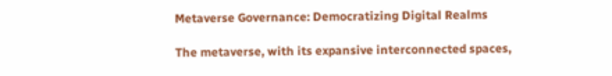Metaverse Governance: Democratizing Digital Realms

The metaverse, with its expansive interconnected spaces,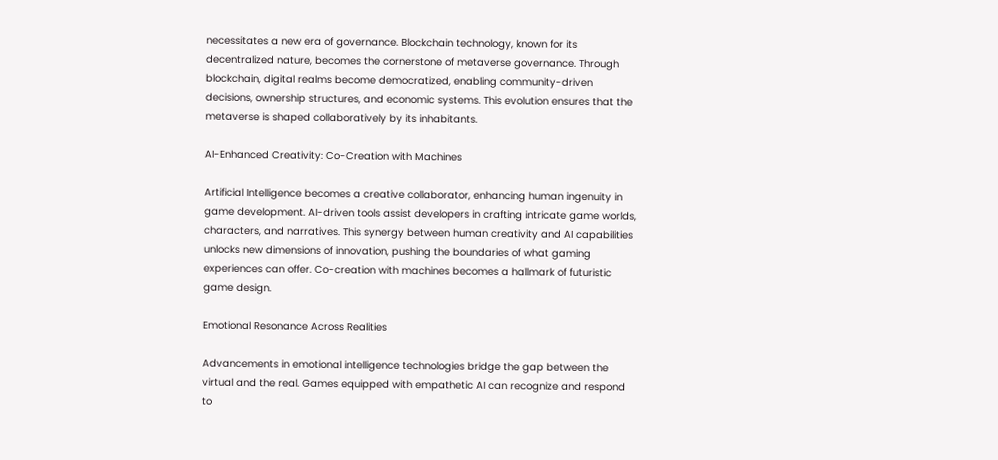necessitates a new era of governance. Blockchain technology, known for its decentralized nature, becomes the cornerstone of metaverse governance. Through blockchain, digital realms become democratized, enabling community-driven decisions, ownership structures, and economic systems. This evolution ensures that the metaverse is shaped collaboratively by its inhabitants.

AI-Enhanced Creativity: Co-Creation with Machines

Artificial Intelligence becomes a creative collaborator, enhancing human ingenuity in game development. AI-driven tools assist developers in crafting intricate game worlds, characters, and narratives. This synergy between human creativity and AI capabilities unlocks new dimensions of innovation, pushing the boundaries of what gaming experiences can offer. Co-creation with machines becomes a hallmark of futuristic game design.

Emotional Resonance Across Realities

Advancements in emotional intelligence technologies bridge the gap between the virtual and the real. Games equipped with empathetic AI can recognize and respond to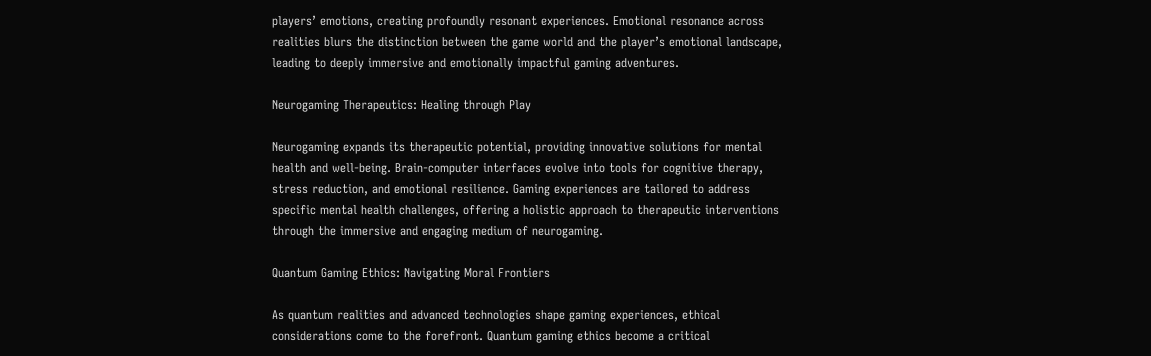players’ emotions, creating profoundly resonant experiences. Emotional resonance across realities blurs the distinction between the game world and the player’s emotional landscape, leading to deeply immersive and emotionally impactful gaming adventures.

Neurogaming Therapeutics: Healing through Play

Neurogaming expands its therapeutic potential, providing innovative solutions for mental health and well-being. Brain-computer interfaces evolve into tools for cognitive therapy, stress reduction, and emotional resilience. Gaming experiences are tailored to address specific mental health challenges, offering a holistic approach to therapeutic interventions through the immersive and engaging medium of neurogaming.

Quantum Gaming Ethics: Navigating Moral Frontiers

As quantum realities and advanced technologies shape gaming experiences, ethical considerations come to the forefront. Quantum gaming ethics become a critical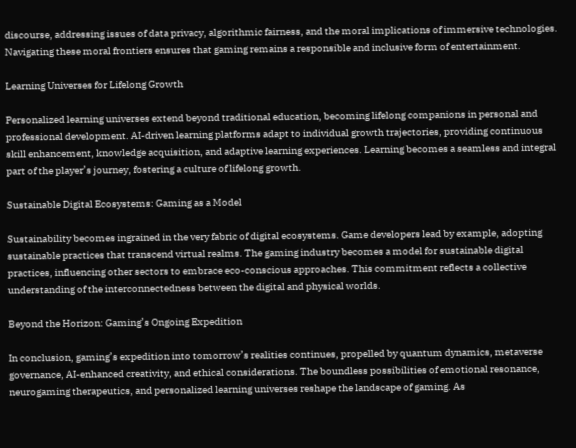discourse, addressing issues of data privacy, algorithmic fairness, and the moral implications of immersive technologies. Navigating these moral frontiers ensures that gaming remains a responsible and inclusive form of entertainment.

Learning Universes for Lifelong Growth

Personalized learning universes extend beyond traditional education, becoming lifelong companions in personal and professional development. AI-driven learning platforms adapt to individual growth trajectories, providing continuous skill enhancement, knowledge acquisition, and adaptive learning experiences. Learning becomes a seamless and integral part of the player’s journey, fostering a culture of lifelong growth.

Sustainable Digital Ecosystems: Gaming as a Model

Sustainability becomes ingrained in the very fabric of digital ecosystems. Game developers lead by example, adopting sustainable practices that transcend virtual realms. The gaming industry becomes a model for sustainable digital practices, influencing other sectors to embrace eco-conscious approaches. This commitment reflects a collective understanding of the interconnectedness between the digital and physical worlds.

Beyond the Horizon: Gaming’s Ongoing Expedition

In conclusion, gaming’s expedition into tomorrow’s realities continues, propelled by quantum dynamics, metaverse governance, AI-enhanced creativity, and ethical considerations. The boundless possibilities of emotional resonance, neurogaming therapeutics, and personalized learning universes reshape the landscape of gaming. As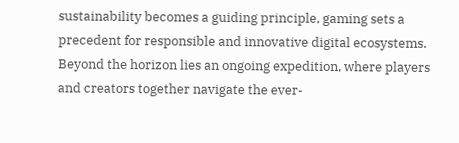sustainability becomes a guiding principle, gaming sets a precedent for responsible and innovative digital ecosystems. Beyond the horizon lies an ongoing expedition, where players and creators together navigate the ever-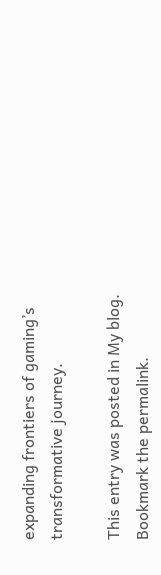expanding frontiers of gaming’s transformative journey.

This entry was posted in My blog. Bookmark the permalink.